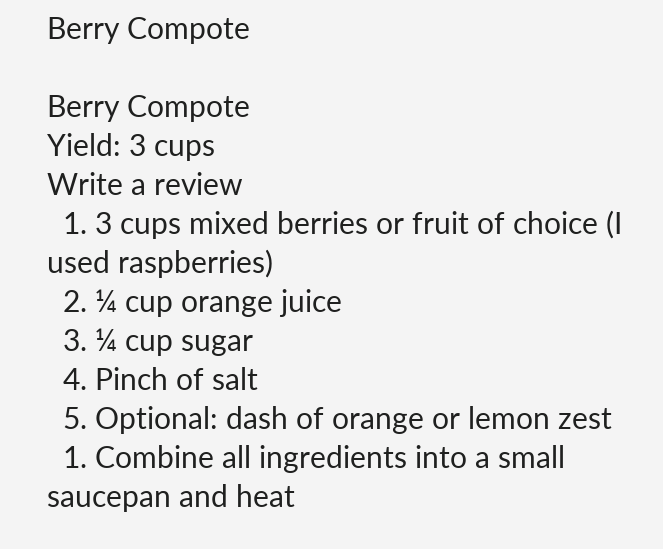Berry Compote

Berry Compote
Yield: 3 cups
Write a review
  1. 3 cups mixed berries or fruit of choice (I used raspberries)
  2. ¼ cup orange juice
  3. ¼ cup sugar
  4. Pinch of salt
  5. Optional: dash of orange or lemon zest
  1. Combine all ingredients into a small saucepan and heat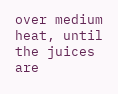over medium heat, until the juices are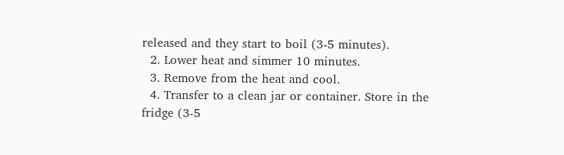released and they start to boil (3-5 minutes).
  2. Lower heat and simmer 10 minutes.
  3. Remove from the heat and cool.
  4. Transfer to a clean jar or container. Store in the fridge (3-5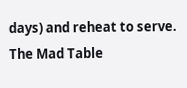days) and reheat to serve.
The Mad Table